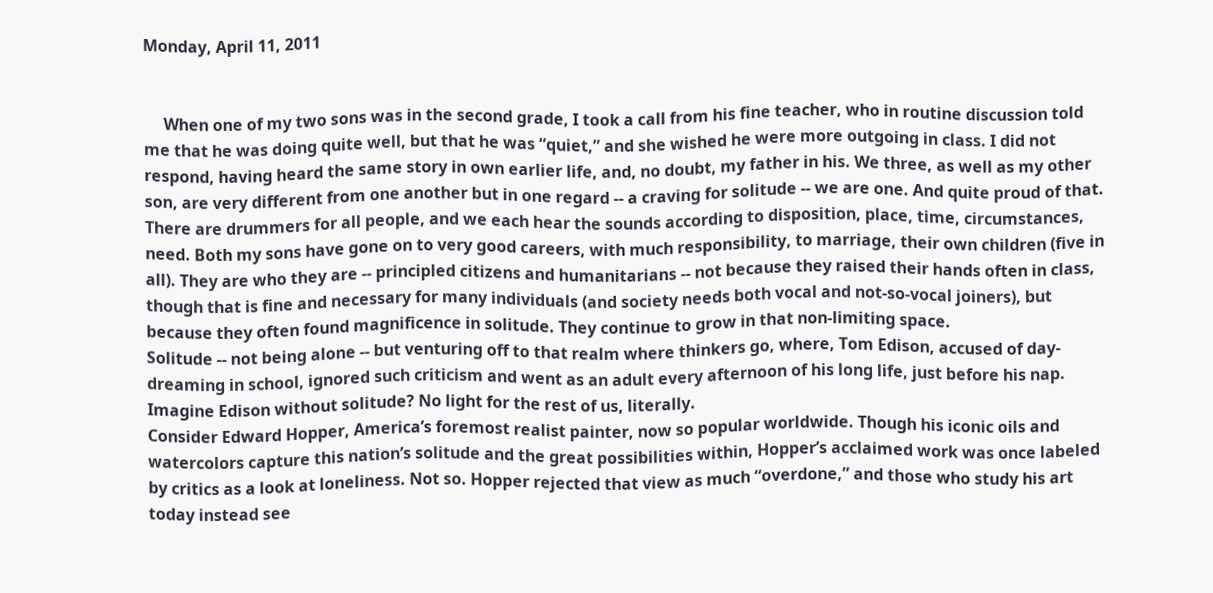Monday, April 11, 2011


     When one of my two sons was in the second grade, I took a call from his fine teacher, who in routine discussion told me that he was doing quite well, but that he was “quiet,” and she wished he were more outgoing in class. I did not respond, having heard the same story in own earlier life, and, no doubt, my father in his. We three, as well as my other son, are very different from one another but in one regard -- a craving for solitude -- we are one. And quite proud of that.
There are drummers for all people, and we each hear the sounds according to disposition, place, time, circumstances, need. Both my sons have gone on to very good careers, with much responsibility, to marriage, their own children (five in all). They are who they are -- principled citizens and humanitarians -- not because they raised their hands often in class, though that is fine and necessary for many individuals (and society needs both vocal and not-so-vocal joiners), but because they often found magnificence in solitude. They continue to grow in that non-limiting space.
Solitude -- not being alone -- but venturing off to that realm where thinkers go, where, Tom Edison, accused of day-dreaming in school, ignored such criticism and went as an adult every afternoon of his long life, just before his nap. Imagine Edison without solitude? No light for the rest of us, literally.
Consider Edward Hopper, America’s foremost realist painter, now so popular worldwide. Though his iconic oils and watercolors capture this nation’s solitude and the great possibilities within, Hopper’s acclaimed work was once labeled by critics as a look at loneliness. Not so. Hopper rejected that view as much “overdone,” and those who study his art today instead see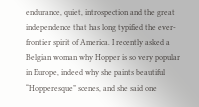endurance, quiet, introspection and the great independence that has long typified the ever-frontier spirit of America. I recently asked a Belgian woman why Hopper is so very popular in Europe, indeed why she paints beautiful “Hopperesque” scenes, and she said one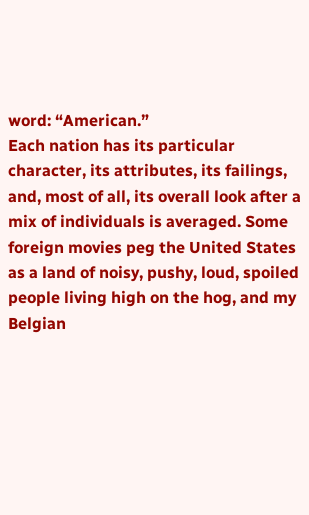word: “American.”
Each nation has its particular character, its attributes, its failings, and, most of all, its overall look after a mix of individuals is averaged. Some foreign movies peg the United States as a land of noisy, pushy, loud, spoiled people living high on the hog, and my Belgian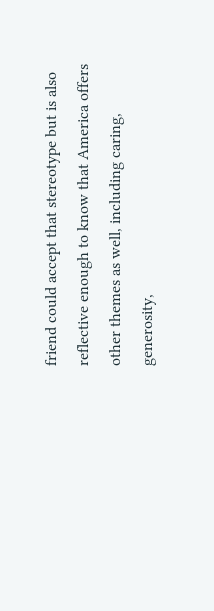friend could accept that stereotype but is also reflective enough to know that America offers other themes as well, including caring, generosity,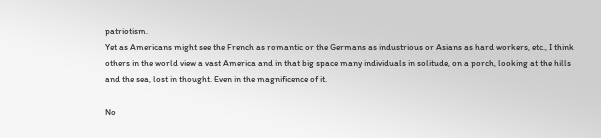patriotism.
Yet as Americans might see the French as romantic or the Germans as industrious or Asians as hard workers, etc., I think others in the world view a vast America and in that big space many individuals in solitude, on a porch, looking at the hills and the sea, lost in thought. Even in the magnificence of it.

No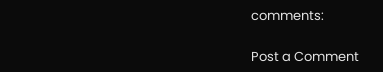comments:

Post a Comment